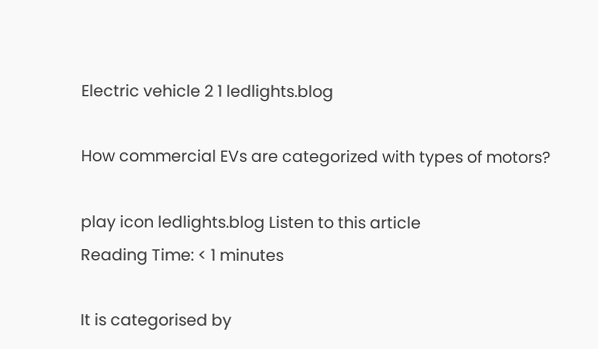Electric vehicle 2 1 ledlights.blog

How commercial EVs are categorized with types of motors?

play icon ledlights.blog Listen to this article
Reading Time: < 1 minutes

It is categorised by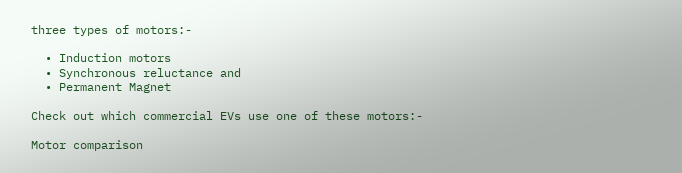three types of motors:-

  • Induction motors
  • Synchronous reluctance and
  • Permanent Magnet

Check out which commercial EVs use one of these motors:-

Motor comparison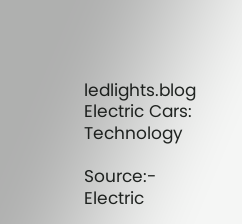ledlights.blog
Electric Cars: Technology

Source:- Electric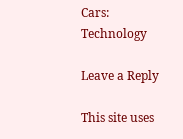Cars: Technology

Leave a Reply

This site uses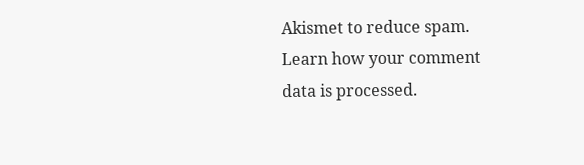Akismet to reduce spam. Learn how your comment data is processed.